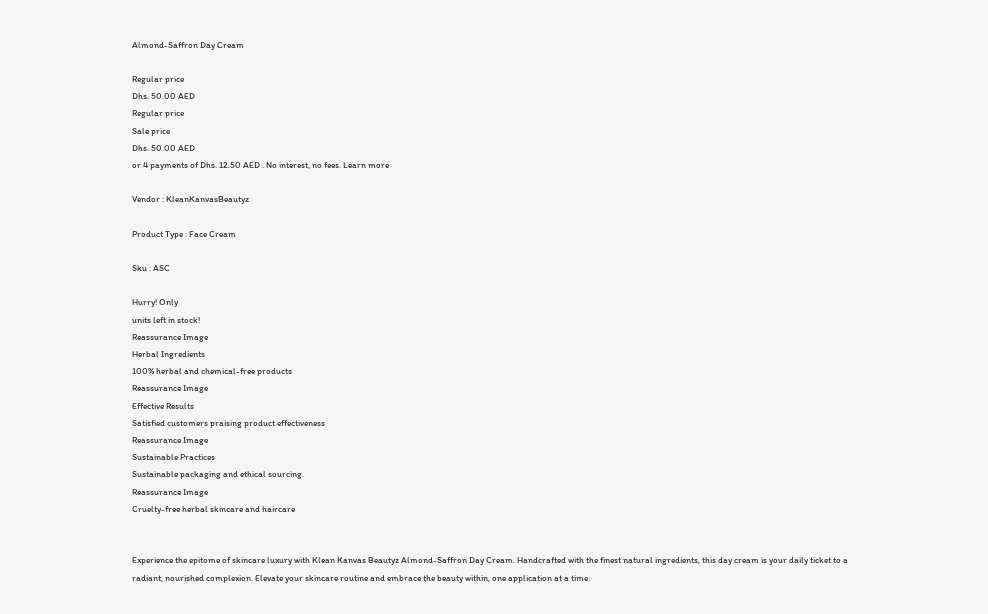Almond-Saffron Day Cream

Regular price
Dhs. 50.00 AED
Regular price
Sale price
Dhs. 50.00 AED
or 4 payments of Dhs. 12.50 AED . No interest, no fees. Learn more

Vendor : KleanKanvasBeautyz

Product Type : Face Cream

Sku : ASC

Hurry! Only
units left in stock!
Reassurance Image
Herbal Ingredients
100% herbal and chemical-free products
Reassurance Image
Effective Results
Satisfied customers praising product effectiveness
Reassurance Image
Sustainable Practices
Sustainable packaging and ethical sourcing.
Reassurance Image
Cruelty-free herbal skincare and haircare


Experience the epitome of skincare luxury with Klean Kanvas Beautyz Almond-Saffron Day Cream. Handcrafted with the finest natural ingredients, this day cream is your daily ticket to a radiant, nourished complexion. Elevate your skincare routine and embrace the beauty within, one application at a time.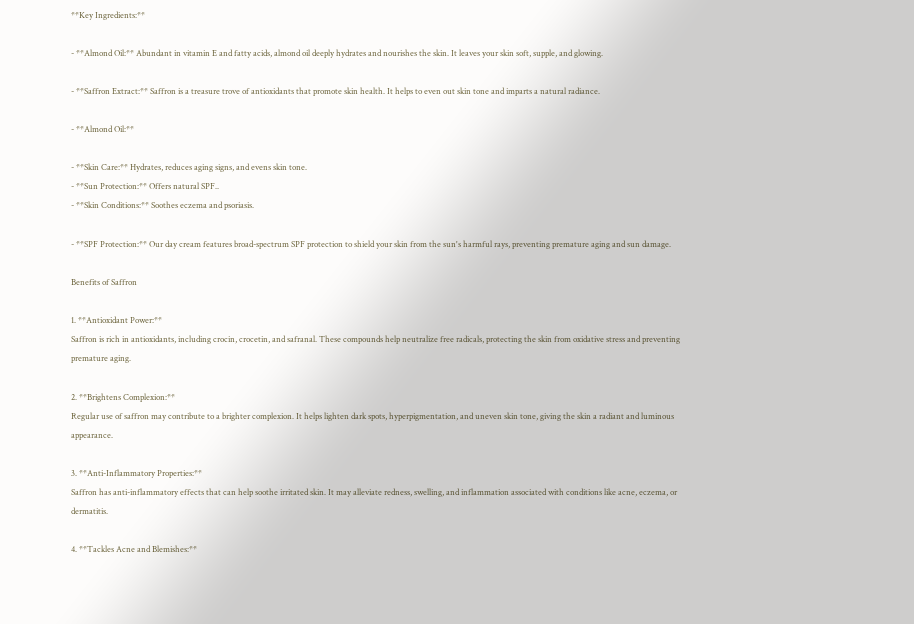**Key Ingredients:**

- **Almond Oil:** Abundant in vitamin E and fatty acids, almond oil deeply hydrates and nourishes the skin. It leaves your skin soft, supple, and glowing.

- **Saffron Extract:** Saffron is a treasure trove of antioxidants that promote skin health. It helps to even out skin tone and imparts a natural radiance.

- **Almond Oil:**

- **Skin Care:** Hydrates, reduces aging signs, and evens skin tone.
- **Sun Protection:** Offers natural SPF..
- **Skin Conditions:** Soothes eczema and psoriasis.

- **SPF Protection:** Our day cream features broad-spectrum SPF protection to shield your skin from the sun's harmful rays, preventing premature aging and sun damage.

Benefits of Saffron

1. **Antioxidant Power:**
Saffron is rich in antioxidants, including crocin, crocetin, and safranal. These compounds help neutralize free radicals, protecting the skin from oxidative stress and preventing premature aging.

2. **Brightens Complexion:**
Regular use of saffron may contribute to a brighter complexion. It helps lighten dark spots, hyperpigmentation, and uneven skin tone, giving the skin a radiant and luminous appearance.

3. **Anti-Inflammatory Properties:**
Saffron has anti-inflammatory effects that can help soothe irritated skin. It may alleviate redness, swelling, and inflammation associated with conditions like acne, eczema, or dermatitis.

4. **Tackles Acne and Blemishes:**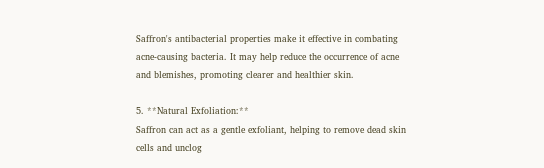Saffron's antibacterial properties make it effective in combating acne-causing bacteria. It may help reduce the occurrence of acne and blemishes, promoting clearer and healthier skin.

5. **Natural Exfoliation:**
Saffron can act as a gentle exfoliant, helping to remove dead skin cells and unclog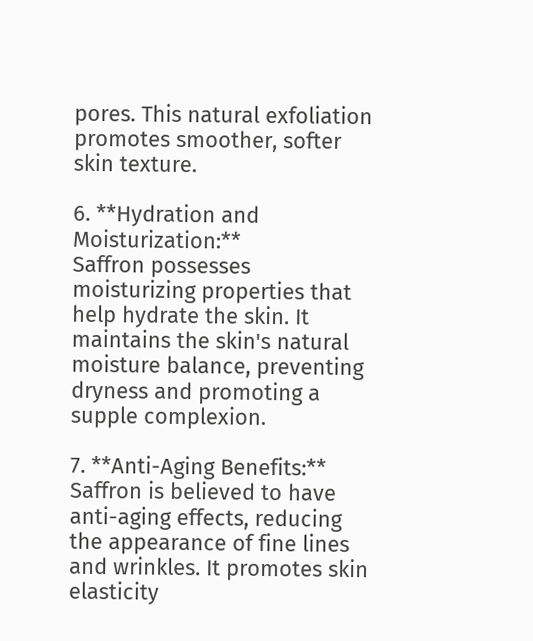pores. This natural exfoliation promotes smoother, softer skin texture.

6. **Hydration and Moisturization:**
Saffron possesses moisturizing properties that help hydrate the skin. It maintains the skin's natural moisture balance, preventing dryness and promoting a supple complexion.

7. **Anti-Aging Benefits:**
Saffron is believed to have anti-aging effects, reducing the appearance of fine lines and wrinkles. It promotes skin elasticity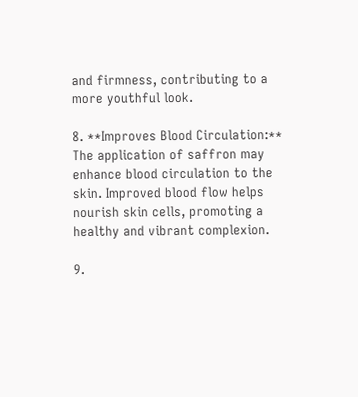and firmness, contributing to a more youthful look.

8. **Improves Blood Circulation:**
The application of saffron may enhance blood circulation to the skin. Improved blood flow helps nourish skin cells, promoting a healthy and vibrant complexion.

9.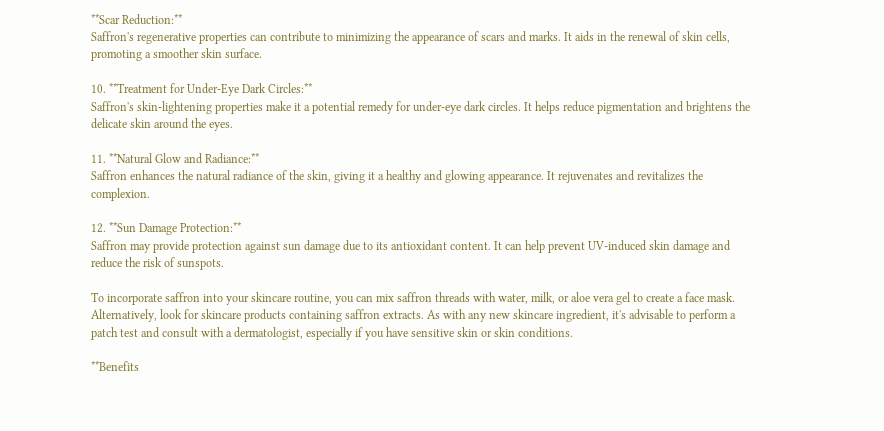**Scar Reduction:**
Saffron's regenerative properties can contribute to minimizing the appearance of scars and marks. It aids in the renewal of skin cells, promoting a smoother skin surface.

10. **Treatment for Under-Eye Dark Circles:**
Saffron's skin-lightening properties make it a potential remedy for under-eye dark circles. It helps reduce pigmentation and brightens the delicate skin around the eyes.

11. **Natural Glow and Radiance:**
Saffron enhances the natural radiance of the skin, giving it a healthy and glowing appearance. It rejuvenates and revitalizes the complexion.

12. **Sun Damage Protection:**
Saffron may provide protection against sun damage due to its antioxidant content. It can help prevent UV-induced skin damage and reduce the risk of sunspots.

To incorporate saffron into your skincare routine, you can mix saffron threads with water, milk, or aloe vera gel to create a face mask. Alternatively, look for skincare products containing saffron extracts. As with any new skincare ingredient, it's advisable to perform a patch test and consult with a dermatologist, especially if you have sensitive skin or skin conditions.

**Benefits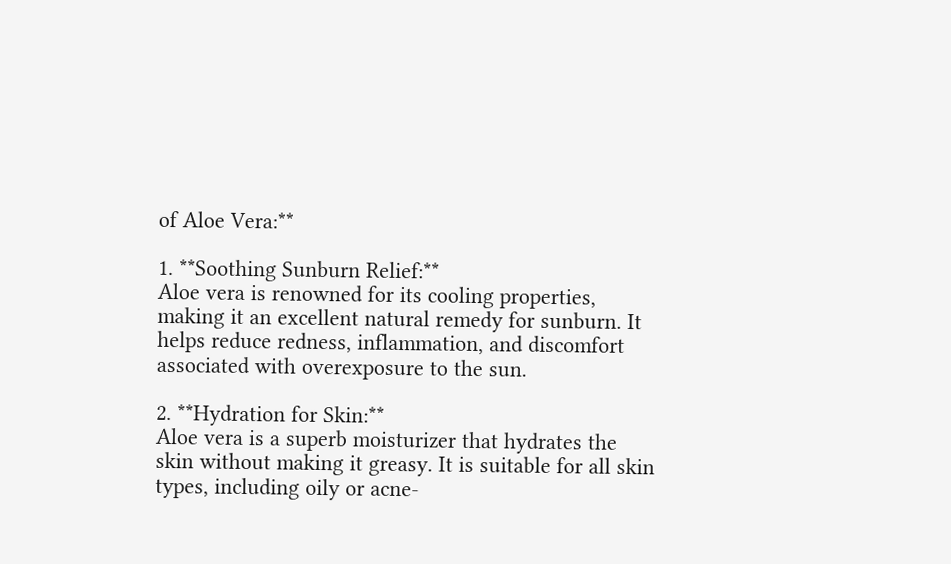of Aloe Vera:**

1. **Soothing Sunburn Relief:**
Aloe vera is renowned for its cooling properties, making it an excellent natural remedy for sunburn. It helps reduce redness, inflammation, and discomfort associated with overexposure to the sun.

2. **Hydration for Skin:**
Aloe vera is a superb moisturizer that hydrates the skin without making it greasy. It is suitable for all skin types, including oily or acne-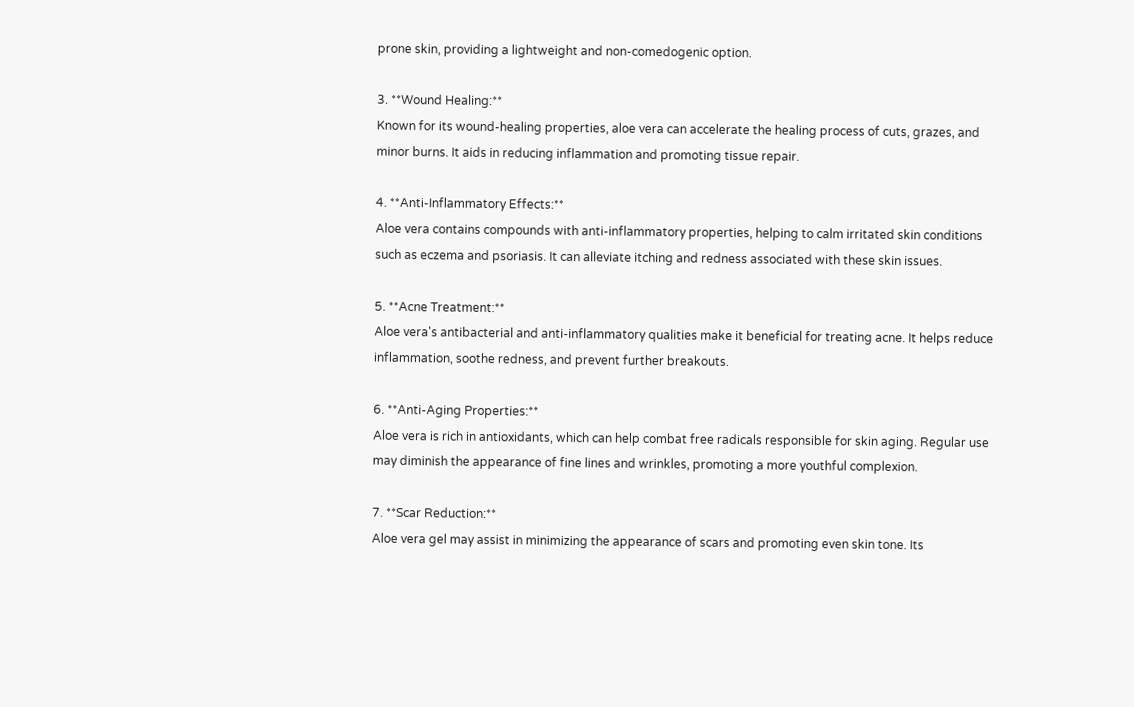prone skin, providing a lightweight and non-comedogenic option.

3. **Wound Healing:**
Known for its wound-healing properties, aloe vera can accelerate the healing process of cuts, grazes, and minor burns. It aids in reducing inflammation and promoting tissue repair.

4. **Anti-Inflammatory Effects:**
Aloe vera contains compounds with anti-inflammatory properties, helping to calm irritated skin conditions such as eczema and psoriasis. It can alleviate itching and redness associated with these skin issues.

5. **Acne Treatment:**
Aloe vera's antibacterial and anti-inflammatory qualities make it beneficial for treating acne. It helps reduce inflammation, soothe redness, and prevent further breakouts.

6. **Anti-Aging Properties:**
Aloe vera is rich in antioxidants, which can help combat free radicals responsible for skin aging. Regular use may diminish the appearance of fine lines and wrinkles, promoting a more youthful complexion.

7. **Scar Reduction:**
Aloe vera gel may assist in minimizing the appearance of scars and promoting even skin tone. Its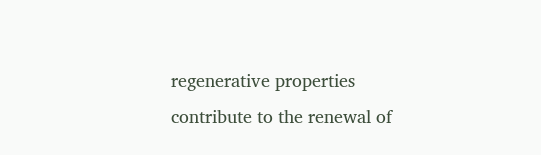regenerative properties contribute to the renewal of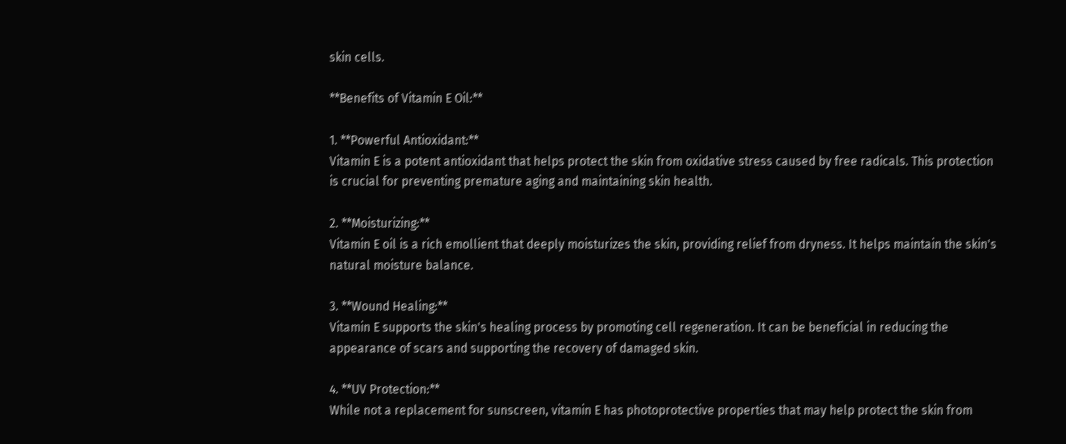skin cells.

**Benefits of Vitamin E Oil:**

1. **Powerful Antioxidant:**
Vitamin E is a potent antioxidant that helps protect the skin from oxidative stress caused by free radicals. This protection is crucial for preventing premature aging and maintaining skin health.

2. **Moisturizing:**
Vitamin E oil is a rich emollient that deeply moisturizes the skin, providing relief from dryness. It helps maintain the skin's natural moisture balance.

3. **Wound Healing:**
Vitamin E supports the skin's healing process by promoting cell regeneration. It can be beneficial in reducing the appearance of scars and supporting the recovery of damaged skin.

4. **UV Protection:**
While not a replacement for sunscreen, vitamin E has photoprotective properties that may help protect the skin from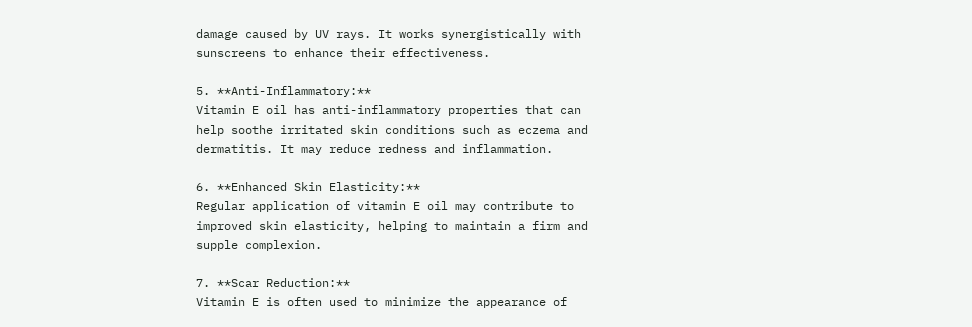damage caused by UV rays. It works synergistically with sunscreens to enhance their effectiveness.

5. **Anti-Inflammatory:**
Vitamin E oil has anti-inflammatory properties that can help soothe irritated skin conditions such as eczema and dermatitis. It may reduce redness and inflammation.

6. **Enhanced Skin Elasticity:**
Regular application of vitamin E oil may contribute to improved skin elasticity, helping to maintain a firm and supple complexion.

7. **Scar Reduction:**
Vitamin E is often used to minimize the appearance of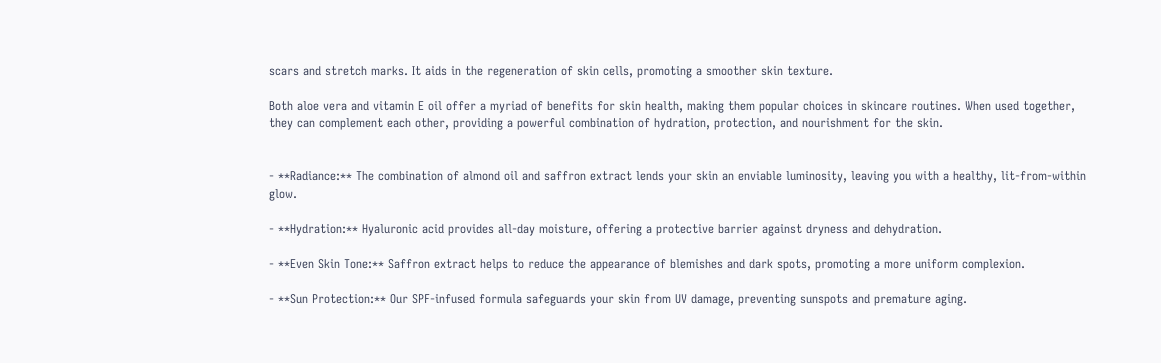scars and stretch marks. It aids in the regeneration of skin cells, promoting a smoother skin texture.

Both aloe vera and vitamin E oil offer a myriad of benefits for skin health, making them popular choices in skincare routines. When used together, they can complement each other, providing a powerful combination of hydration, protection, and nourishment for the skin.


- **Radiance:** The combination of almond oil and saffron extract lends your skin an enviable luminosity, leaving you with a healthy, lit-from-within glow.

- **Hydration:** Hyaluronic acid provides all-day moisture, offering a protective barrier against dryness and dehydration.

- **Even Skin Tone:** Saffron extract helps to reduce the appearance of blemishes and dark spots, promoting a more uniform complexion.

- **Sun Protection:** Our SPF-infused formula safeguards your skin from UV damage, preventing sunspots and premature aging.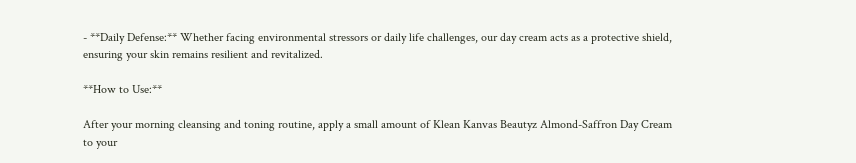- **Daily Defense:** Whether facing environmental stressors or daily life challenges, our day cream acts as a protective shield, ensuring your skin remains resilient and revitalized.

**How to Use:**

After your morning cleansing and toning routine, apply a small amount of Klean Kanvas Beautyz Almond-Saffron Day Cream to your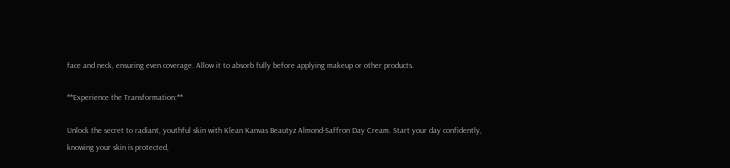face and neck, ensuring even coverage. Allow it to absorb fully before applying makeup or other products.

**Experience the Transformation:**

Unlock the secret to radiant, youthful skin with Klean Kanvas Beautyz Almond-Saffron Day Cream. Start your day confidently, knowing your skin is protected,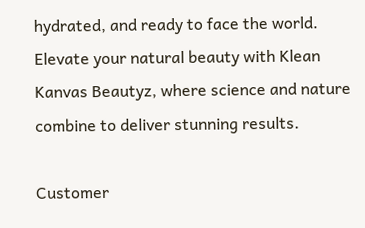hydrated, and ready to face the world. Elevate your natural beauty with Klean Kanvas Beautyz, where science and nature combine to deliver stunning results.

Customer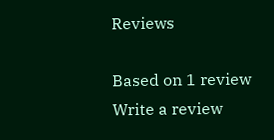Reviews

Based on 1 review Write a review